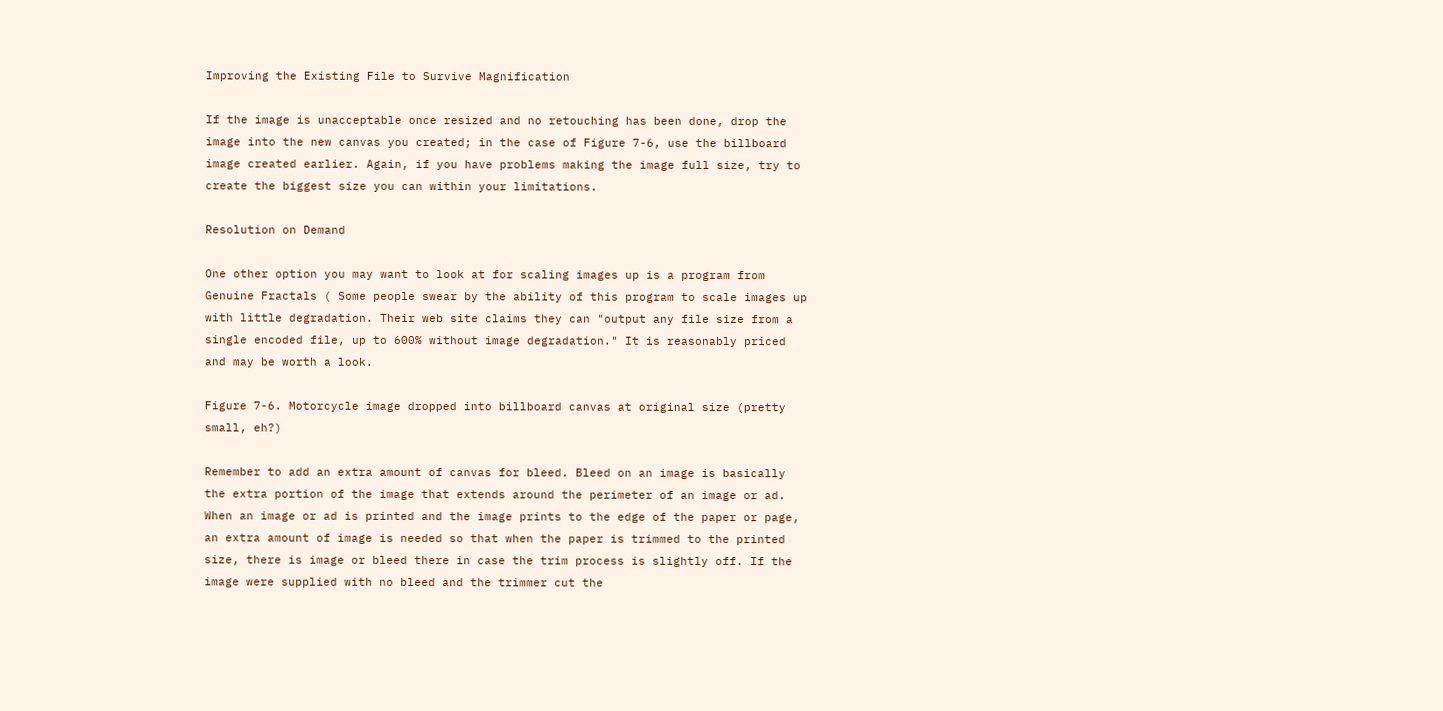Improving the Existing File to Survive Magnification

If the image is unacceptable once resized and no retouching has been done, drop the image into the new canvas you created; in the case of Figure 7-6, use the billboard image created earlier. Again, if you have problems making the image full size, try to create the biggest size you can within your limitations.

Resolution on Demand

One other option you may want to look at for scaling images up is a program from Genuine Fractals ( Some people swear by the ability of this program to scale images up with little degradation. Their web site claims they can "output any file size from a single encoded file, up to 600% without image degradation." It is reasonably priced and may be worth a look.

Figure 7-6. Motorcycle image dropped into billboard canvas at original size (pretty small, eh?)

Remember to add an extra amount of canvas for bleed. Bleed on an image is basically the extra portion of the image that extends around the perimeter of an image or ad. When an image or ad is printed and the image prints to the edge of the paper or page, an extra amount of image is needed so that when the paper is trimmed to the printed size, there is image or bleed there in case the trim process is slightly off. If the image were supplied with no bleed and the trimmer cut the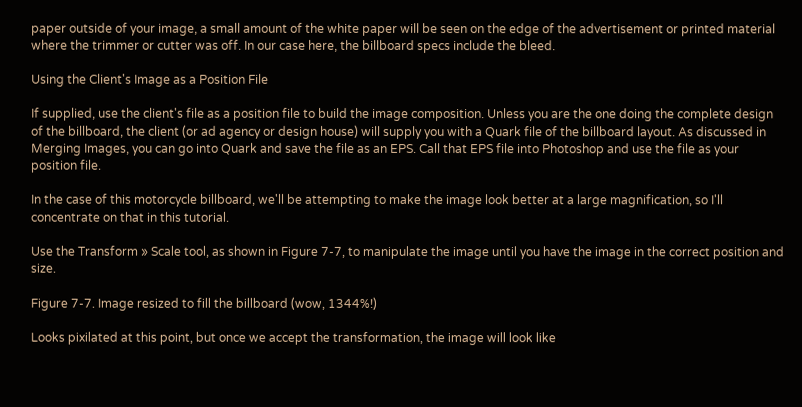paper outside of your image, a small amount of the white paper will be seen on the edge of the advertisement or printed material where the trimmer or cutter was off. In our case here, the billboard specs include the bleed.

Using the Client's Image as a Position File

If supplied, use the client's file as a position file to build the image composition. Unless you are the one doing the complete design of the billboard, the client (or ad agency or design house) will supply you with a Quark file of the billboard layout. As discussed in Merging Images, you can go into Quark and save the file as an EPS. Call that EPS file into Photoshop and use the file as your position file.

In the case of this motorcycle billboard, we'll be attempting to make the image look better at a large magnification, so I'll concentrate on that in this tutorial.

Use the Transform » Scale tool, as shown in Figure 7-7, to manipulate the image until you have the image in the correct position and size.

Figure 7-7. Image resized to fill the billboard (wow, 1344%!)

Looks pixilated at this point, but once we accept the transformation, the image will look like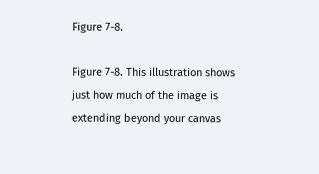Figure 7-8.

Figure 7-8. This illustration shows just how much of the image is extending beyond your canvas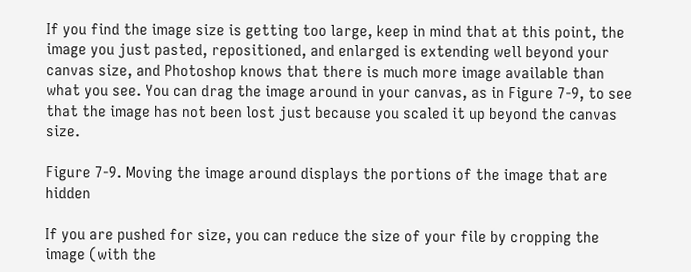If you find the image size is getting too large, keep in mind that at this point, the image you just pasted, repositioned, and enlarged is extending well beyond your canvas size, and Photoshop knows that there is much more image available than what you see. You can drag the image around in your canvas, as in Figure 7-9, to see that the image has not been lost just because you scaled it up beyond the canvas size.

Figure 7-9. Moving the image around displays the portions of the image that are hidden

If you are pushed for size, you can reduce the size of your file by cropping the image (with the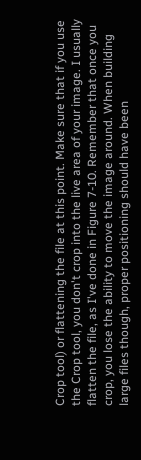Crop tool) or flattening the file at this point. Make sure that if you use the Crop tool, you don't crop into the live area of your image. I usually flatten the file, as I've done in Figure 7-10. Remember that once you crop, you lose the ability to move the image around. When building large files though, proper positioning should have been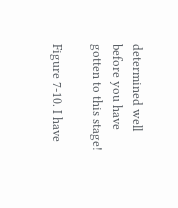determined well before you have gotten to this stage!

Figure 7-10. I have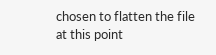chosen to flatten the file at this point